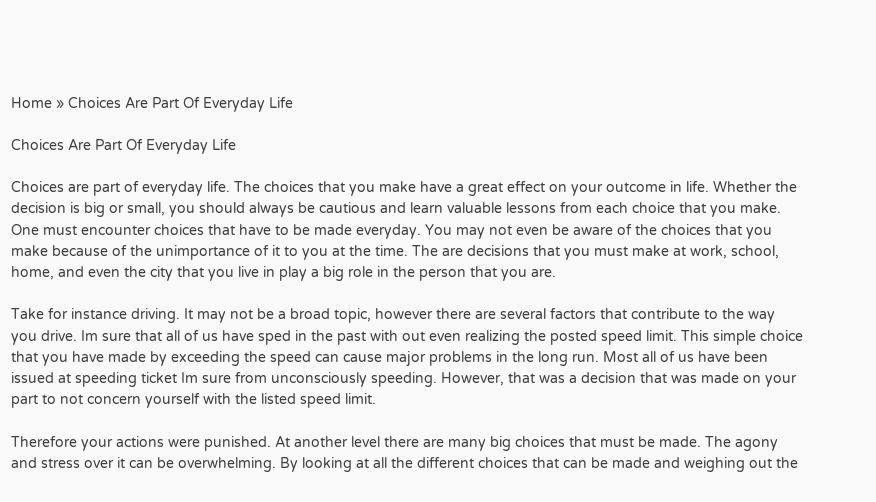Home » Choices Are Part Of Everyday Life

Choices Are Part Of Everyday Life

Choices are part of everyday life. The choices that you make have a great effect on your outcome in life. Whether the decision is big or small, you should always be cautious and learn valuable lessons from each choice that you make. One must encounter choices that have to be made everyday. You may not even be aware of the choices that you make because of the unimportance of it to you at the time. The are decisions that you must make at work, school, home, and even the city that you live in play a big role in the person that you are.

Take for instance driving. It may not be a broad topic, however there are several factors that contribute to the way you drive. Im sure that all of us have sped in the past with out even realizing the posted speed limit. This simple choice that you have made by exceeding the speed can cause major problems in the long run. Most all of us have been issued at speeding ticket Im sure from unconsciously speeding. However, that was a decision that was made on your part to not concern yourself with the listed speed limit.

Therefore your actions were punished. At another level there are many big choices that must be made. The agony and stress over it can be overwhelming. By looking at all the different choices that can be made and weighing out the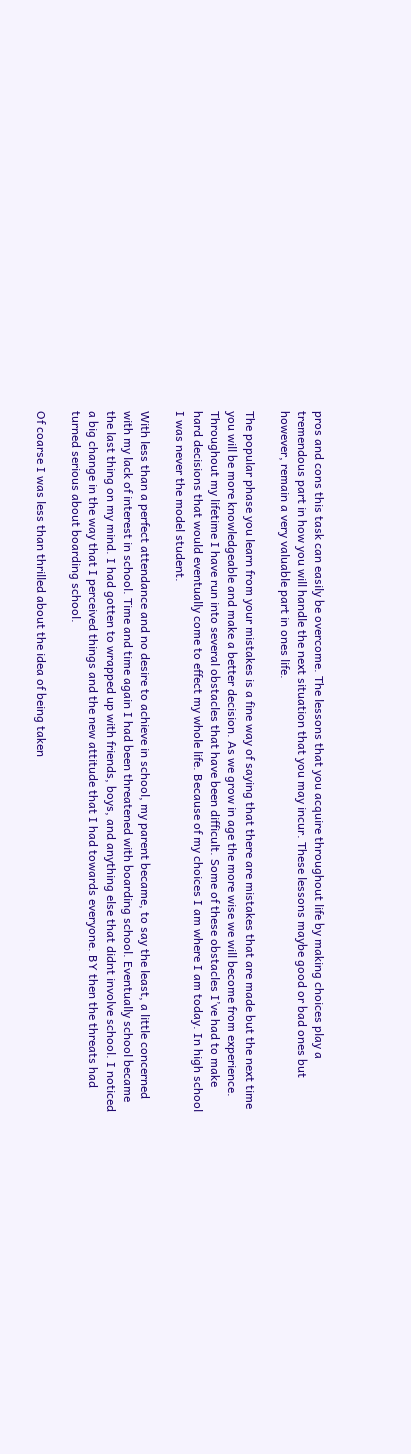pros and cons this task can easily be overcome. The lessons that you acquire throughout life by making choices play a tremendous part in how you will handle the next situation that you may incur. These lessons maybe good or bad ones but however, remain a very valuable part in ones life.

The popular phase you learn from your mistakes is a fine way of saying that there are mistakes that are made but the next time you will be more knowledgeable and make a better decision. As we grow in age the more wise we will become from experience. Throughout my lifetime I have run into several obstacles that have been difficult. Some of these obstacles I’ve had to make hard decisions that would eventually come to effect my whole life. Because of my choices I am where I am today. In high school I was never the model student.

With less than a perfect attendance and no desire to achieve in school, my parent became, to say the least, a little concerned with my lack of interest in school. Time and time again I had been threatened with boarding school. Eventually school became the last thing on my mind. I had gotten to wrapped up with friends, boys, and anything else that didnt involve school. I noticed a big change in the way that I perceived things and the new attitude that I had towards everyone. BY then the threats had turned serious about boarding school.

Of coarse I was less than thrilled about the idea of being taken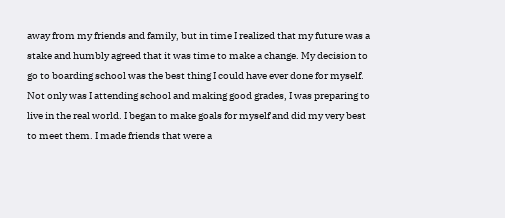away from my friends and family, but in time I realized that my future was a stake and humbly agreed that it was time to make a change. My decision to go to boarding school was the best thing I could have ever done for myself. Not only was I attending school and making good grades, I was preparing to live in the real world. I began to make goals for myself and did my very best to meet them. I made friends that were a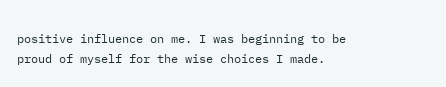positive influence on me. I was beginning to be proud of myself for the wise choices I made.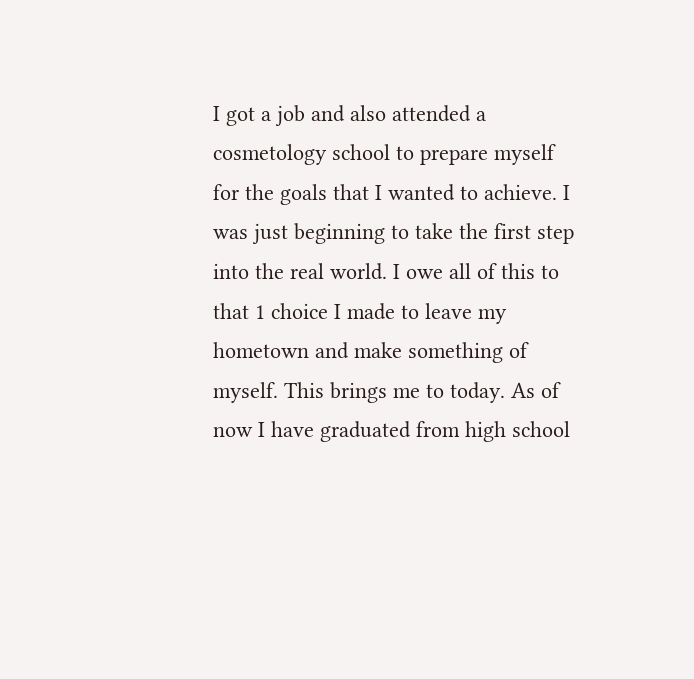I got a job and also attended a cosmetology school to prepare myself for the goals that I wanted to achieve. I was just beginning to take the first step into the real world. I owe all of this to that 1 choice I made to leave my hometown and make something of myself. This brings me to today. As of now I have graduated from high school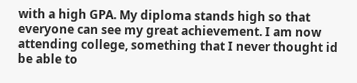with a high GPA. My diploma stands high so that everyone can see my great achievement. I am now attending college, something that I never thought id be able to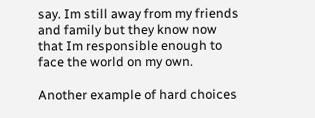say. Im still away from my friends and family but they know now that Im responsible enough to face the world on my own.

Another example of hard choices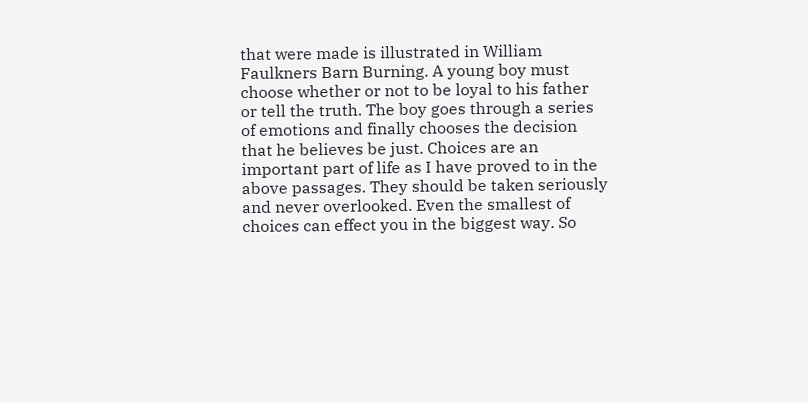that were made is illustrated in William Faulkners Barn Burning. A young boy must choose whether or not to be loyal to his father or tell the truth. The boy goes through a series of emotions and finally chooses the decision that he believes be just. Choices are an important part of life as I have proved to in the above passages. They should be taken seriously and never overlooked. Even the smallest of choices can effect you in the biggest way. So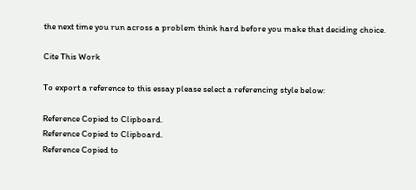the next time you run across a problem think hard before you make that deciding choice.

Cite This Work

To export a reference to this essay please select a referencing style below:

Reference Copied to Clipboard.
Reference Copied to Clipboard.
Reference Copied to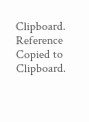Clipboard.
Reference Copied to Clipboard.